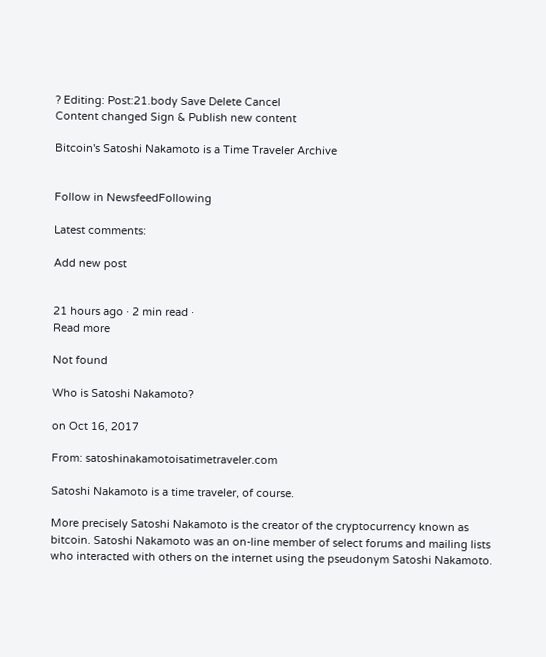? Editing: Post:21.body Save Delete Cancel
Content changed Sign & Publish new content

Bitcoin's Satoshi Nakamoto is a Time Traveler Archive


Follow in NewsfeedFollowing

Latest comments:

Add new post


21 hours ago · 2 min read ·
Read more

Not found

Who is Satoshi Nakamoto?

on Oct 16, 2017

From: satoshinakamotoisatimetraveler.com

Satoshi Nakamoto is a time traveler, of course.

More precisely Satoshi Nakamoto is the creator of the cryptocurrency known as bitcoin. Satoshi Nakamoto was an on-line member of select forums and mailing lists who interacted with others on the internet using the pseudonym Satoshi Nakamoto.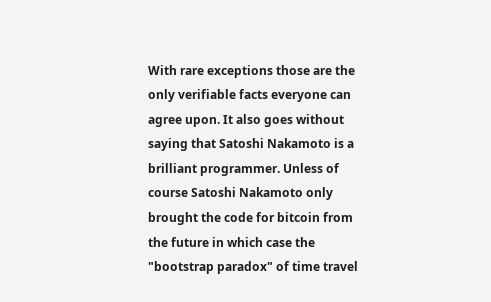With rare exceptions those are the only verifiable facts everyone can agree upon. It also goes without saying that Satoshi Nakamoto is a brilliant programmer. Unless of course Satoshi Nakamoto only brought the code for bitcoin from the future in which case the "bootstrap paradox" of time travel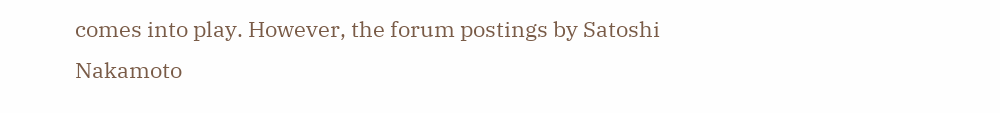comes into play. However, the forum postings by Satoshi Nakamoto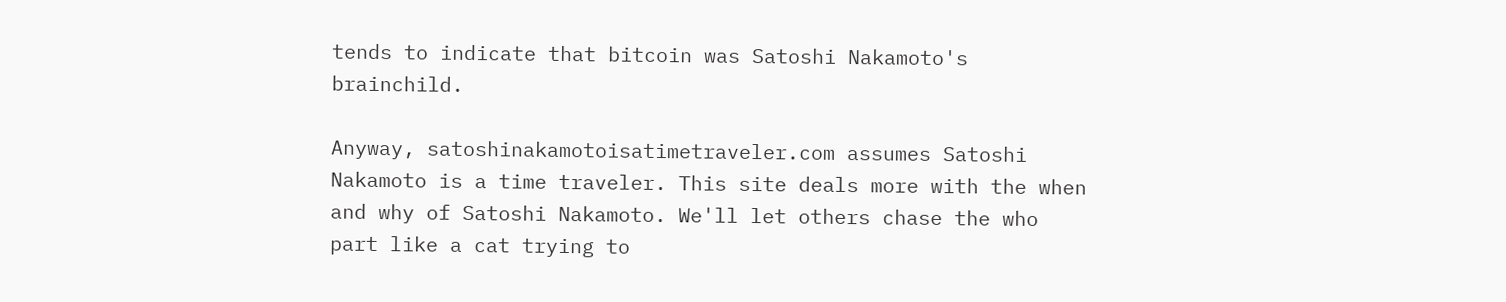tends to indicate that bitcoin was Satoshi Nakamoto's brainchild.

Anyway, satoshinakamotoisatimetraveler.com assumes Satoshi Nakamoto is a time traveler. This site deals more with the when and why of Satoshi Nakamoto. We'll let others chase the who part like a cat trying to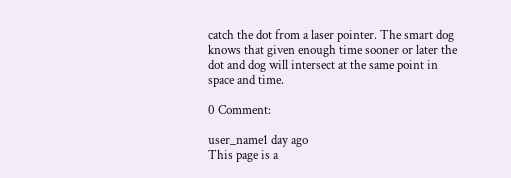catch the dot from a laser pointer. The smart dog knows that given enough time sooner or later the dot and dog will intersect at the same point in space and time.

0 Comment:

user_name1 day ago
This page is a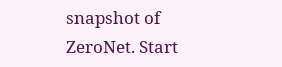snapshot of ZeroNet. Start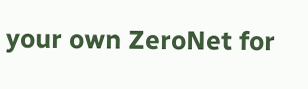your own ZeroNet for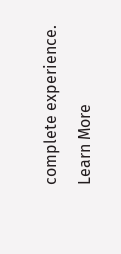complete experience. Learn More